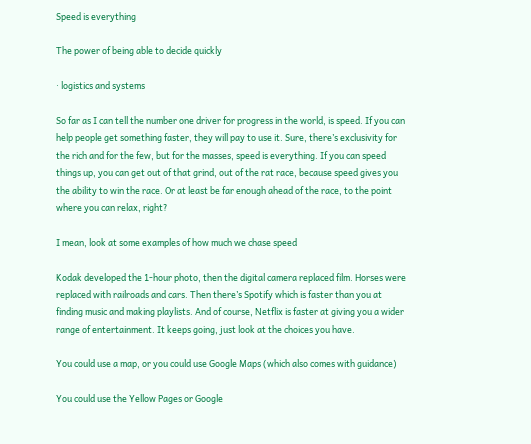Speed is everything

The power of being able to decide quickly

· logistics and systems

So far as I can tell the number one driver for progress in the world, is speed. If you can help people get something faster, they will pay to use it. Sure, there’s exclusivity for the rich and for the few, but for the masses, speed is everything. If you can speed things up, you can get out of that grind, out of the rat race, because speed gives you the ability to win the race. Or at least be far enough ahead of the race, to the point where you can relax, right?

I mean, look at some examples of how much we chase speed

Kodak developed the 1-hour photo, then the digital camera replaced film. Horses were replaced with railroads and cars. Then there’s Spotify which is faster than you at finding music and making playlists. And of course, Netflix is faster at giving you a wider range of entertainment. It keeps going, just look at the choices you have.

You could use a map, or you could use Google Maps (which also comes with guidance)

You could use the Yellow Pages or Google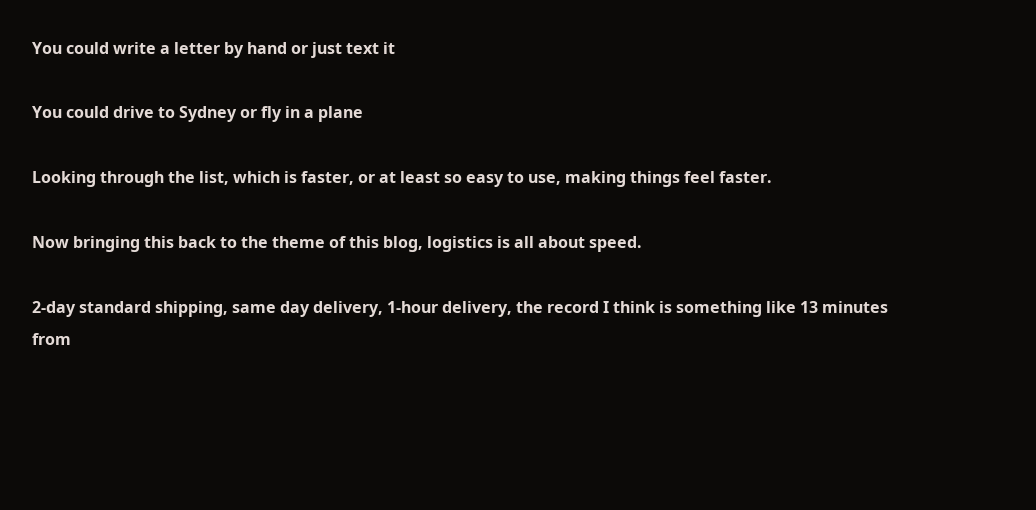You could write a letter by hand or just text it

You could drive to Sydney or fly in a plane

Looking through the list, which is faster, or at least so easy to use, making things feel faster.

Now bringing this back to the theme of this blog, logistics is all about speed.

2-day standard shipping, same day delivery, 1-hour delivery, the record I think is something like 13 minutes from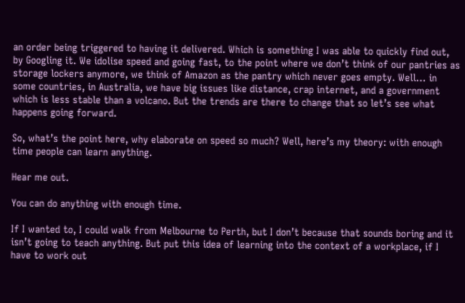an order being triggered to having it delivered. Which is something I was able to quickly find out, by Googling it. We idolise speed and going fast, to the point where we don’t think of our pantries as storage lockers anymore, we think of Amazon as the pantry which never goes empty. Well… in some countries, in Australia, we have big issues like distance, crap internet, and a government which is less stable than a volcano. But the trends are there to change that so let’s see what happens going forward.

So, what’s the point here, why elaborate on speed so much? Well, here’s my theory: with enough time people can learn anything.

Hear me out.

You can do anything with enough time.

If I wanted to, I could walk from Melbourne to Perth, but I don’t because that sounds boring and it isn’t going to teach anything. But put this idea of learning into the context of a workplace, if I have to work out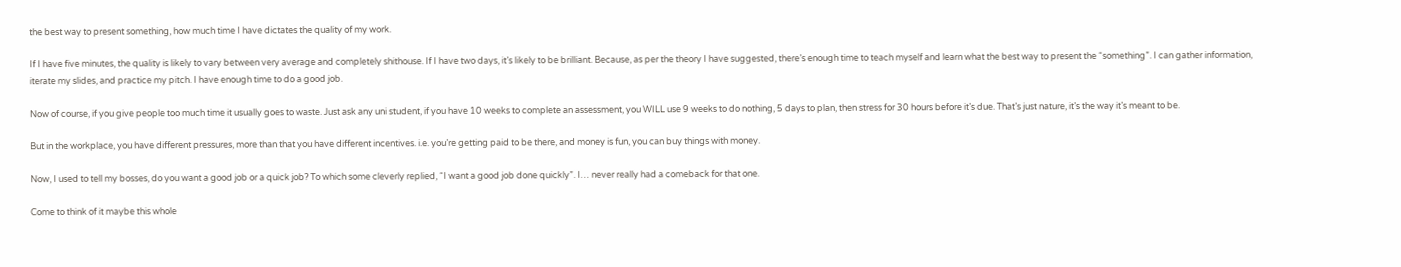the best way to present something, how much time I have dictates the quality of my work.

If I have five minutes, the quality is likely to vary between very average and completely shithouse. If I have two days, it’s likely to be brilliant. Because, as per the theory I have suggested, there’s enough time to teach myself and learn what the best way to present the “something”. I can gather information, iterate my slides, and practice my pitch. I have enough time to do a good job.

Now of course, if you give people too much time it usually goes to waste. Just ask any uni student, if you have 10 weeks to complete an assessment, you WILL use 9 weeks to do nothing, 5 days to plan, then stress for 30 hours before it’s due. That’s just nature, it’s the way it’s meant to be.

But in the workplace, you have different pressures, more than that you have different incentives. i.e. you’re getting paid to be there, and money is fun, you can buy things with money.

Now, I used to tell my bosses, do you want a good job or a quick job? To which some cleverly replied, “I want a good job done quickly”. I… never really had a comeback for that one.

Come to think of it maybe this whole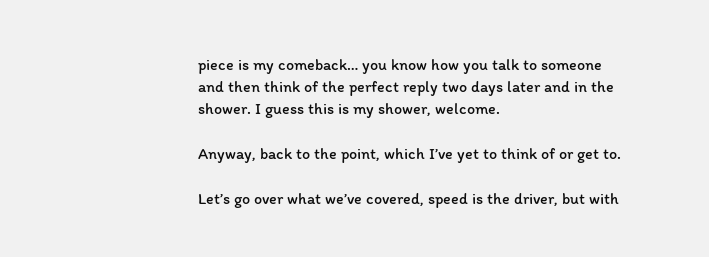piece is my comeback… you know how you talk to someone and then think of the perfect reply two days later and in the shower. I guess this is my shower, welcome.

Anyway, back to the point, which I’ve yet to think of or get to.

Let’s go over what we’ve covered, speed is the driver, but with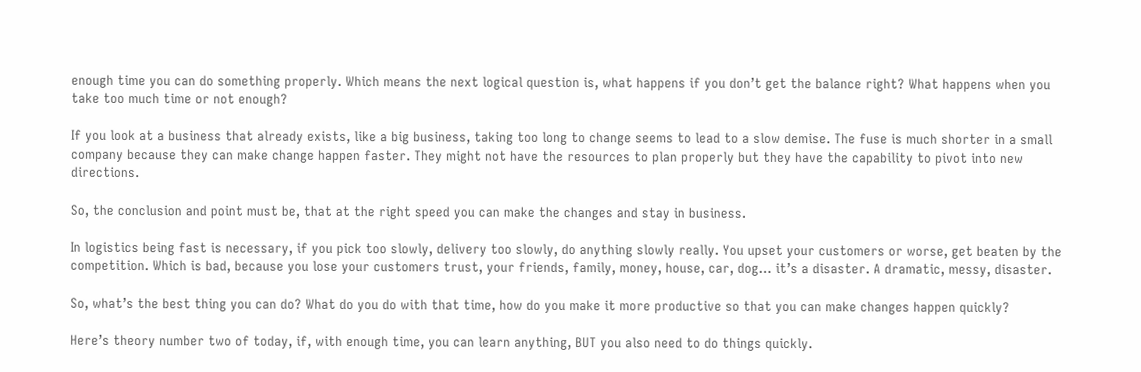enough time you can do something properly. Which means the next logical question is, what happens if you don’t get the balance right? What happens when you take too much time or not enough?

If you look at a business that already exists, like a big business, taking too long to change seems to lead to a slow demise. The fuse is much shorter in a small company because they can make change happen faster. They might not have the resources to plan properly but they have the capability to pivot into new directions.

So, the conclusion and point must be, that at the right speed you can make the changes and stay in business.

In logistics being fast is necessary, if you pick too slowly, delivery too slowly, do anything slowly really. You upset your customers or worse, get beaten by the competition. Which is bad, because you lose your customers trust, your friends, family, money, house, car, dog… it’s a disaster. A dramatic, messy, disaster.

So, what’s the best thing you can do? What do you do with that time, how do you make it more productive so that you can make changes happen quickly?

Here’s theory number two of today, if, with enough time, you can learn anything, BUT you also need to do things quickly.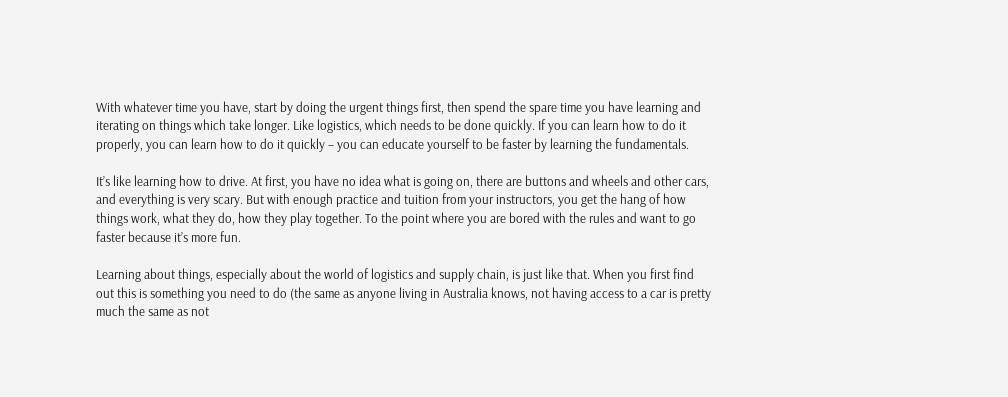With whatever time you have, start by doing the urgent things first, then spend the spare time you have learning and iterating on things which take longer. Like logistics, which needs to be done quickly. If you can learn how to do it properly, you can learn how to do it quickly – you can educate yourself to be faster by learning the fundamentals.

It’s like learning how to drive. At first, you have no idea what is going on, there are buttons and wheels and other cars, and everything is very scary. But with enough practice and tuition from your instructors, you get the hang of how things work, what they do, how they play together. To the point where you are bored with the rules and want to go faster because it’s more fun.

Learning about things, especially about the world of logistics and supply chain, is just like that. When you first find out this is something you need to do (the same as anyone living in Australia knows, not having access to a car is pretty much the same as not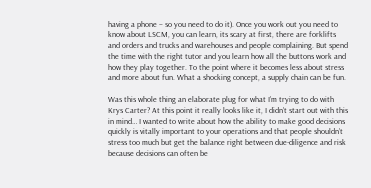having a phone – so you need to do it). Once you work out you need to know about LSCM, you can learn, its scary at first, there are forklifts and orders and trucks and warehouses and people complaining. But spend the time with the right tutor and you learn how all the buttons work and how they play together. To the point where it becomes less about stress and more about fun. What a shocking concept, a supply chain can be fun.

Was this whole thing an elaborate plug for what I’m trying to do with Krys Carter? At this point it really looks like it, I didn’t start out with this in mind… I wanted to write about how the ability to make good decisions quickly is vitally important to your operations and that people shouldn’t stress too much but get the balance right between due-diligence and risk because decisions can often be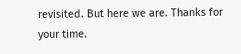revisited. But here we are. Thanks for your time.